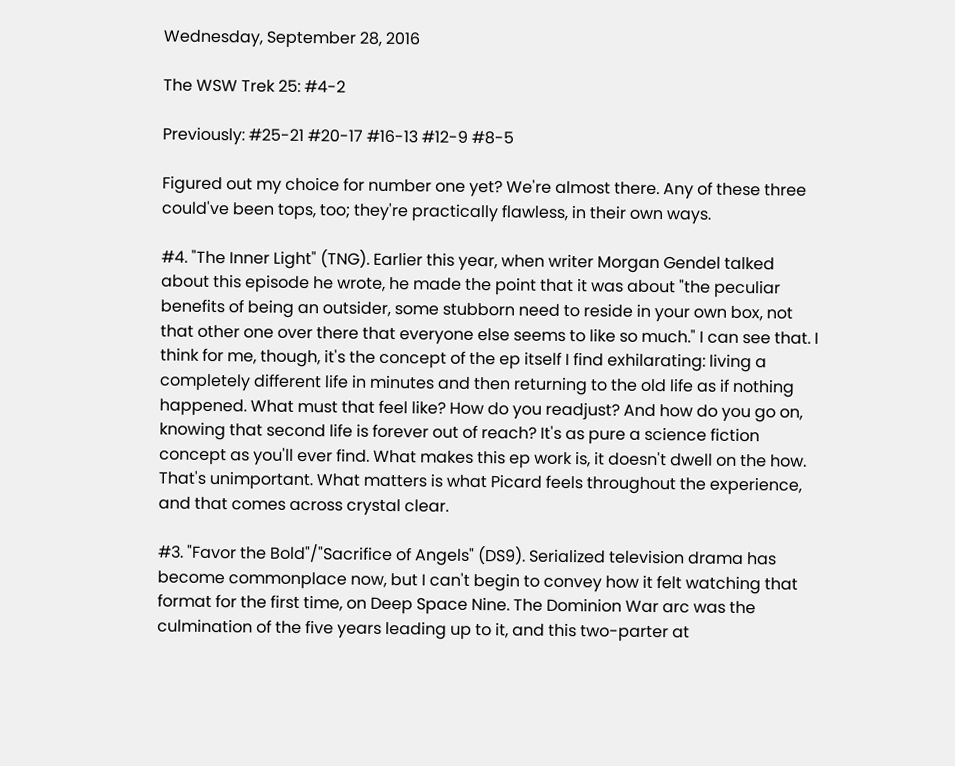Wednesday, September 28, 2016

The WSW Trek 25: #4-2

Previously: #25-21 #20-17 #16-13 #12-9 #8-5

Figured out my choice for number one yet? We're almost there. Any of these three could've been tops, too; they're practically flawless, in their own ways.

#4. "The Inner Light" (TNG). Earlier this year, when writer Morgan Gendel talked about this episode he wrote, he made the point that it was about "the peculiar benefits of being an outsider, some stubborn need to reside in your own box, not that other one over there that everyone else seems to like so much." I can see that. I think for me, though, it's the concept of the ep itself I find exhilarating: living a completely different life in minutes and then returning to the old life as if nothing happened. What must that feel like? How do you readjust? And how do you go on, knowing that second life is forever out of reach? It's as pure a science fiction concept as you'll ever find. What makes this ep work is, it doesn't dwell on the how. That's unimportant. What matters is what Picard feels throughout the experience, and that comes across crystal clear.

#3. "Favor the Bold"/"Sacrifice of Angels" (DS9). Serialized television drama has become commonplace now, but I can't begin to convey how it felt watching that format for the first time, on Deep Space Nine. The Dominion War arc was the culmination of the five years leading up to it, and this two-parter at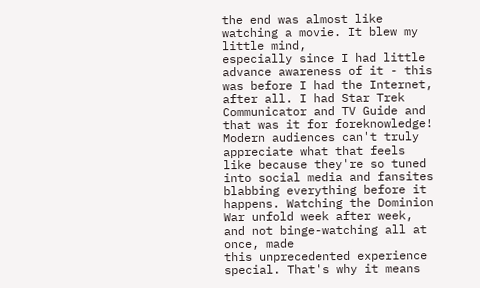the end was almost like watching a movie. It blew my little mind,
especially since I had little advance awareness of it - this was before I had the Internet, after all. I had Star Trek Communicator and TV Guide and that was it for foreknowledge! Modern audiences can't truly appreciate what that feels like because they're so tuned into social media and fansites blabbing everything before it happens. Watching the Dominion War unfold week after week, and not binge-watching all at once, made
this unprecedented experience special. That's why it means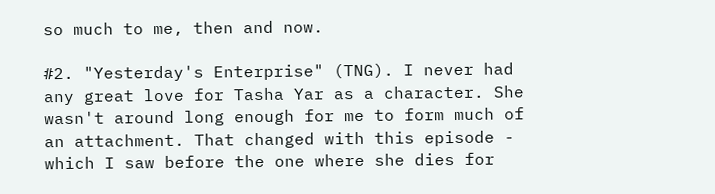so much to me, then and now.

#2. "Yesterday's Enterprise" (TNG). I never had any great love for Tasha Yar as a character. She wasn't around long enough for me to form much of an attachment. That changed with this episode - which I saw before the one where she dies for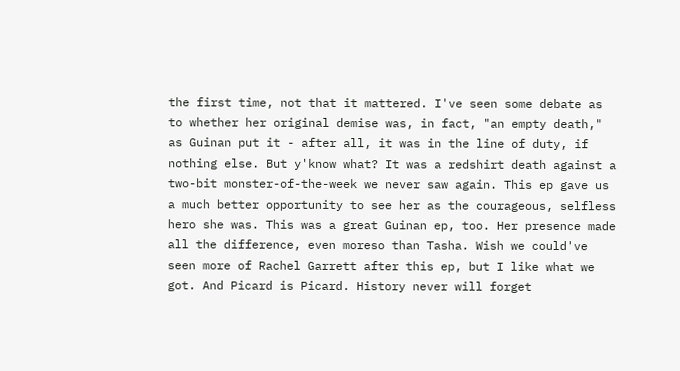the first time, not that it mattered. I've seen some debate as to whether her original demise was, in fact, "an empty death," as Guinan put it - after all, it was in the line of duty, if nothing else. But y'know what? It was a redshirt death against a two-bit monster-of-the-week we never saw again. This ep gave us a much better opportunity to see her as the courageous, selfless hero she was. This was a great Guinan ep, too. Her presence made all the difference, even moreso than Tasha. Wish we could've seen more of Rachel Garrett after this ep, but I like what we got. And Picard is Picard. History never will forget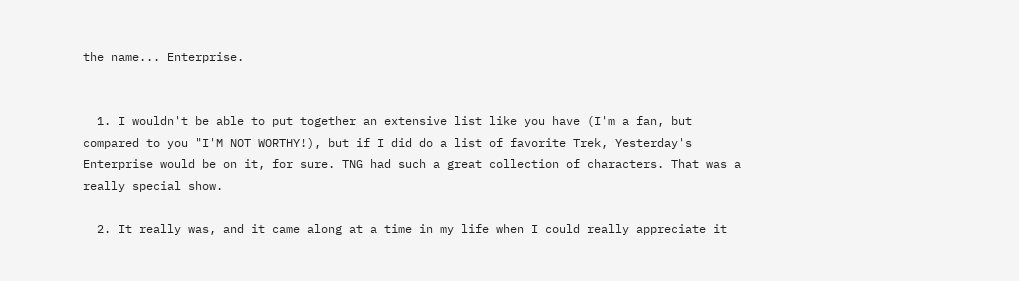the name... Enterprise.


  1. I wouldn't be able to put together an extensive list like you have (I'm a fan, but compared to you "I'M NOT WORTHY!), but if I did do a list of favorite Trek, Yesterday's Enterprise would be on it, for sure. TNG had such a great collection of characters. That was a really special show.

  2. It really was, and it came along at a time in my life when I could really appreciate it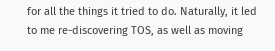for all the things it tried to do. Naturally, it led to me re-discovering TOS, as well as moving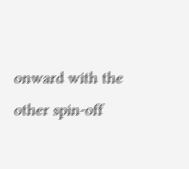onward with the other spin-off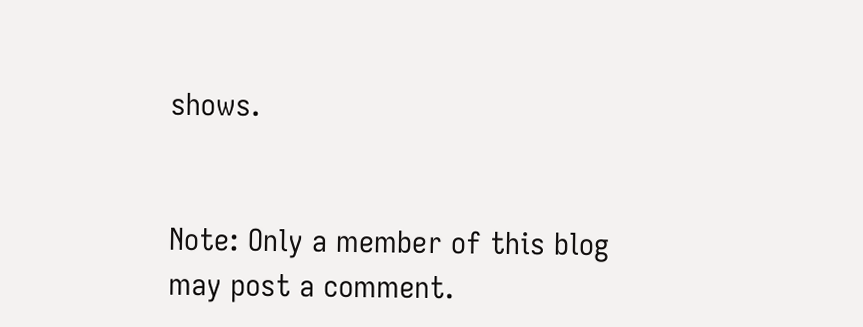shows.


Note: Only a member of this blog may post a comment.